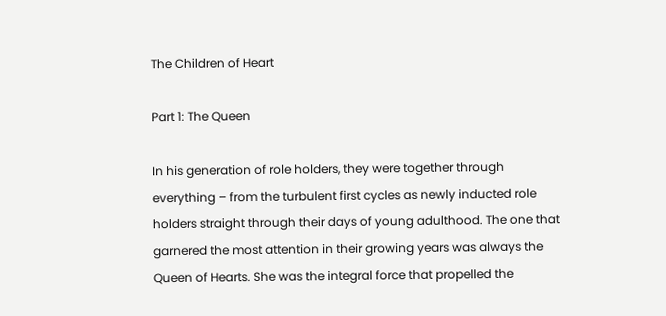The Children of Heart

Part 1: The Queen

In his generation of role holders, they were together through everything – from the turbulent first cycles as newly inducted role holders straight through their days of young adulthood. The one that garnered the most attention in their growing years was always the Queen of Hearts. She was the integral force that propelled the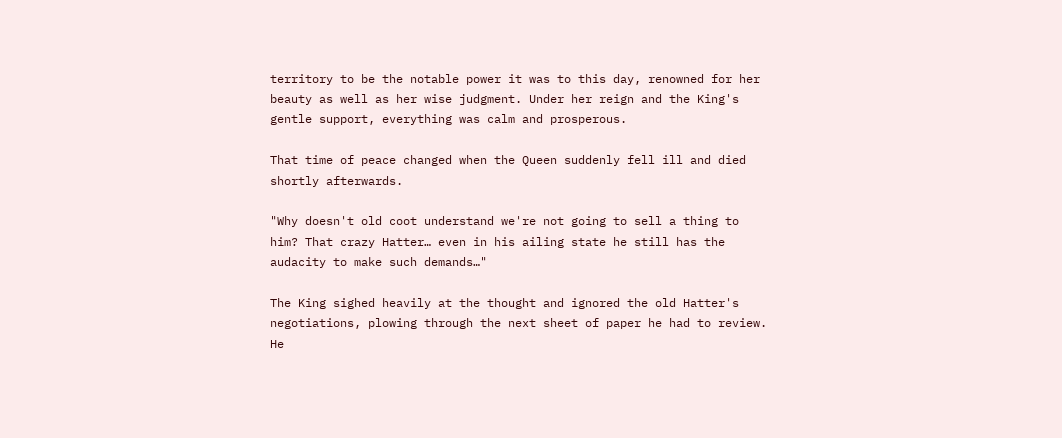territory to be the notable power it was to this day, renowned for her beauty as well as her wise judgment. Under her reign and the King's gentle support, everything was calm and prosperous.

That time of peace changed when the Queen suddenly fell ill and died shortly afterwards.

"Why doesn't old coot understand we're not going to sell a thing to him? That crazy Hatter… even in his ailing state he still has the audacity to make such demands…"

The King sighed heavily at the thought and ignored the old Hatter's negotiations, plowing through the next sheet of paper he had to review. He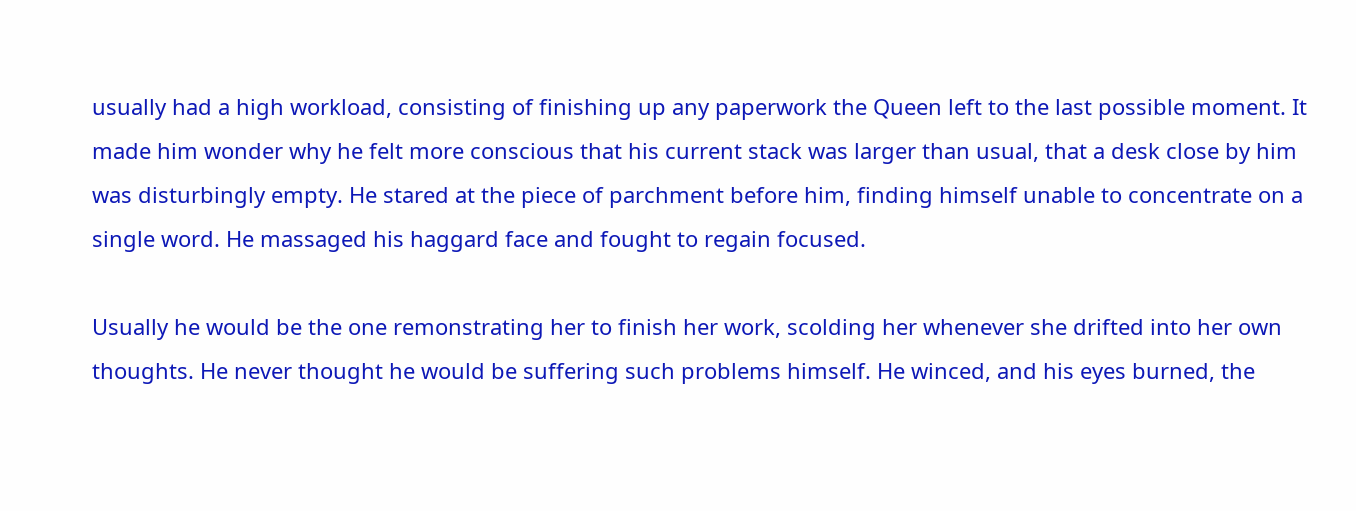usually had a high workload, consisting of finishing up any paperwork the Queen left to the last possible moment. It made him wonder why he felt more conscious that his current stack was larger than usual, that a desk close by him was disturbingly empty. He stared at the piece of parchment before him, finding himself unable to concentrate on a single word. He massaged his haggard face and fought to regain focused.

Usually he would be the one remonstrating her to finish her work, scolding her whenever she drifted into her own thoughts. He never thought he would be suffering such problems himself. He winced, and his eyes burned, the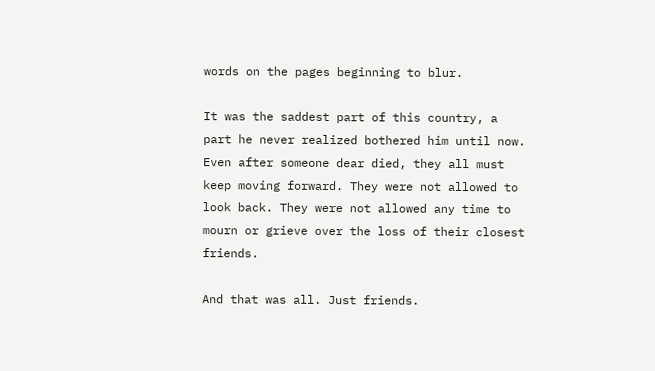words on the pages beginning to blur.

It was the saddest part of this country, a part he never realized bothered him until now. Even after someone dear died, they all must keep moving forward. They were not allowed to look back. They were not allowed any time to mourn or grieve over the loss of their closest friends.

And that was all. Just friends.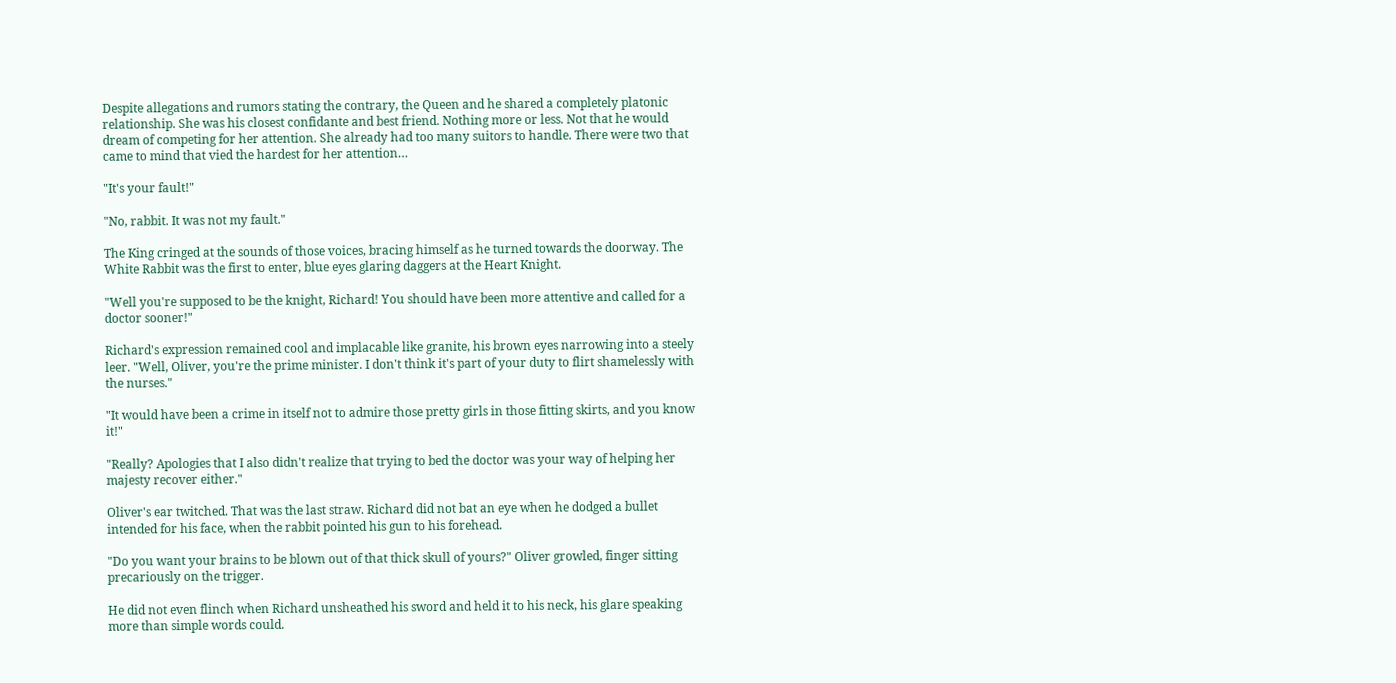Despite allegations and rumors stating the contrary, the Queen and he shared a completely platonic relationship. She was his closest confidante and best friend. Nothing more or less. Not that he would dream of competing for her attention. She already had too many suitors to handle. There were two that came to mind that vied the hardest for her attention…

"It's your fault!"

"No, rabbit. It was not my fault."

The King cringed at the sounds of those voices, bracing himself as he turned towards the doorway. The White Rabbit was the first to enter, blue eyes glaring daggers at the Heart Knight.

"Well you're supposed to be the knight, Richard! You should have been more attentive and called for a doctor sooner!"

Richard's expression remained cool and implacable like granite, his brown eyes narrowing into a steely leer. "Well, Oliver, you're the prime minister. I don't think it's part of your duty to flirt shamelessly with the nurses."

"It would have been a crime in itself not to admire those pretty girls in those fitting skirts, and you know it!"

"Really? Apologies that I also didn't realize that trying to bed the doctor was your way of helping her majesty recover either."

Oliver's ear twitched. That was the last straw. Richard did not bat an eye when he dodged a bullet intended for his face, when the rabbit pointed his gun to his forehead.

"Do you want your brains to be blown out of that thick skull of yours?" Oliver growled, finger sitting precariously on the trigger.

He did not even flinch when Richard unsheathed his sword and held it to his neck, his glare speaking more than simple words could.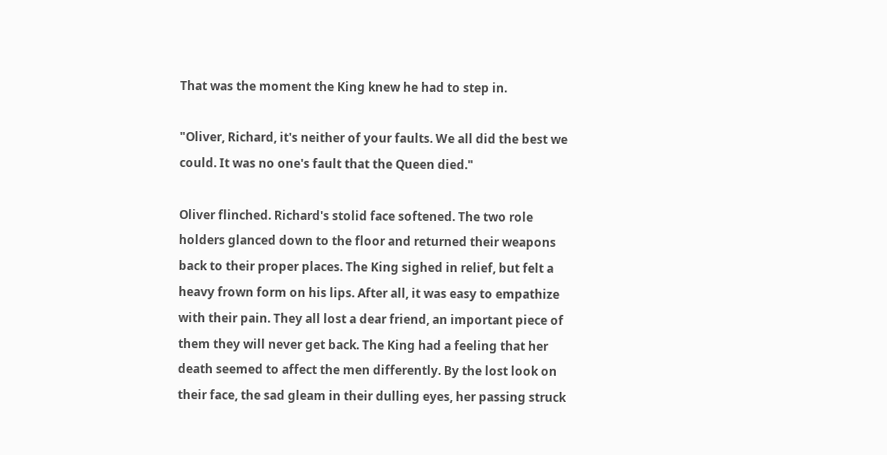That was the moment the King knew he had to step in.

"Oliver, Richard, it's neither of your faults. We all did the best we could. It was no one's fault that the Queen died."

Oliver flinched. Richard's stolid face softened. The two role holders glanced down to the floor and returned their weapons back to their proper places. The King sighed in relief, but felt a heavy frown form on his lips. After all, it was easy to empathize with their pain. They all lost a dear friend, an important piece of them they will never get back. The King had a feeling that her death seemed to affect the men differently. By the lost look on their face, the sad gleam in their dulling eyes, her passing struck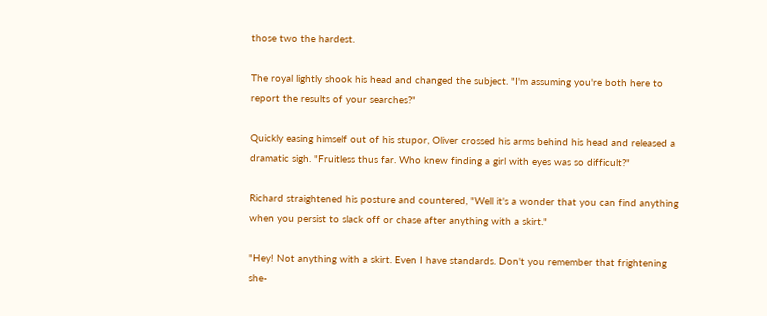those two the hardest.

The royal lightly shook his head and changed the subject. "I'm assuming you're both here to report the results of your searches?"

Quickly easing himself out of his stupor, Oliver crossed his arms behind his head and released a dramatic sigh. "Fruitless thus far. Who knew finding a girl with eyes was so difficult?"

Richard straightened his posture and countered, "Well it's a wonder that you can find anything when you persist to slack off or chase after anything with a skirt."

"Hey! Not anything with a skirt. Even I have standards. Don't you remember that frightening she-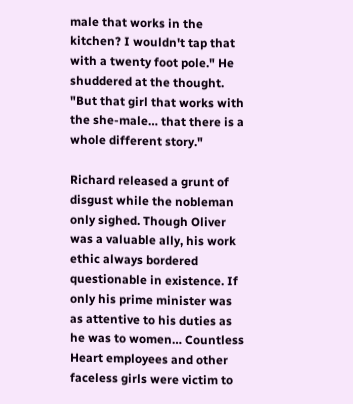male that works in the kitchen? I wouldn't tap that with a twenty foot pole." He shuddered at the thought. "But that girl that works with the she-male… that there is a whole different story."

Richard released a grunt of disgust while the nobleman only sighed. Though Oliver was a valuable ally, his work ethic always bordered questionable in existence. If only his prime minister was as attentive to his duties as he was to women… Countless Heart employees and other faceless girls were victim to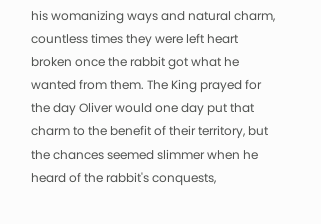his womanizing ways and natural charm, countless times they were left heart broken once the rabbit got what he wanted from them. The King prayed for the day Oliver would one day put that charm to the benefit of their territory, but the chances seemed slimmer when he heard of the rabbit's conquests,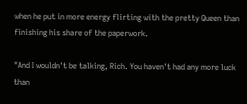when he put in more energy flirting with the pretty Queen than finishing his share of the paperwork.

"And I wouldn't be talking, Rich. You haven't had any more luck than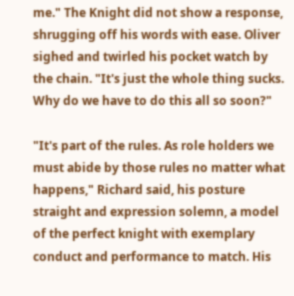me." The Knight did not show a response, shrugging off his words with ease. Oliver sighed and twirled his pocket watch by the chain. "It's just the whole thing sucks. Why do we have to do this all so soon?"

"It's part of the rules. As role holders we must abide by those rules no matter what happens," Richard said, his posture straight and expression solemn, a model of the perfect knight with exemplary conduct and performance to match. His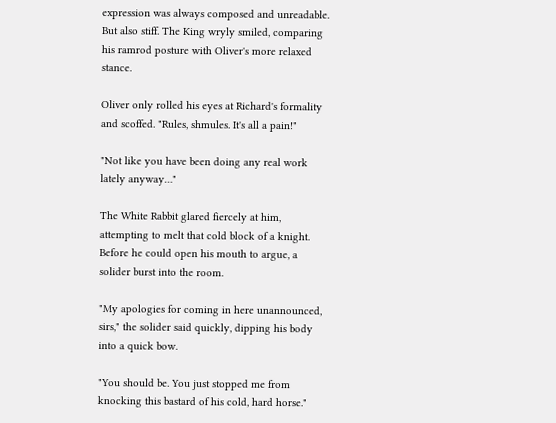expression was always composed and unreadable. But also stiff. The King wryly smiled, comparing his ramrod posture with Oliver's more relaxed stance.

Oliver only rolled his eyes at Richard's formality and scoffed. "Rules, shmules. It's all a pain!"

"Not like you have been doing any real work lately anyway…"

The White Rabbit glared fiercely at him, attempting to melt that cold block of a knight. Before he could open his mouth to argue, a solider burst into the room.

"My apologies for coming in here unannounced, sirs," the solider said quickly, dipping his body into a quick bow.

"You should be. You just stopped me from knocking this bastard of his cold, hard horse."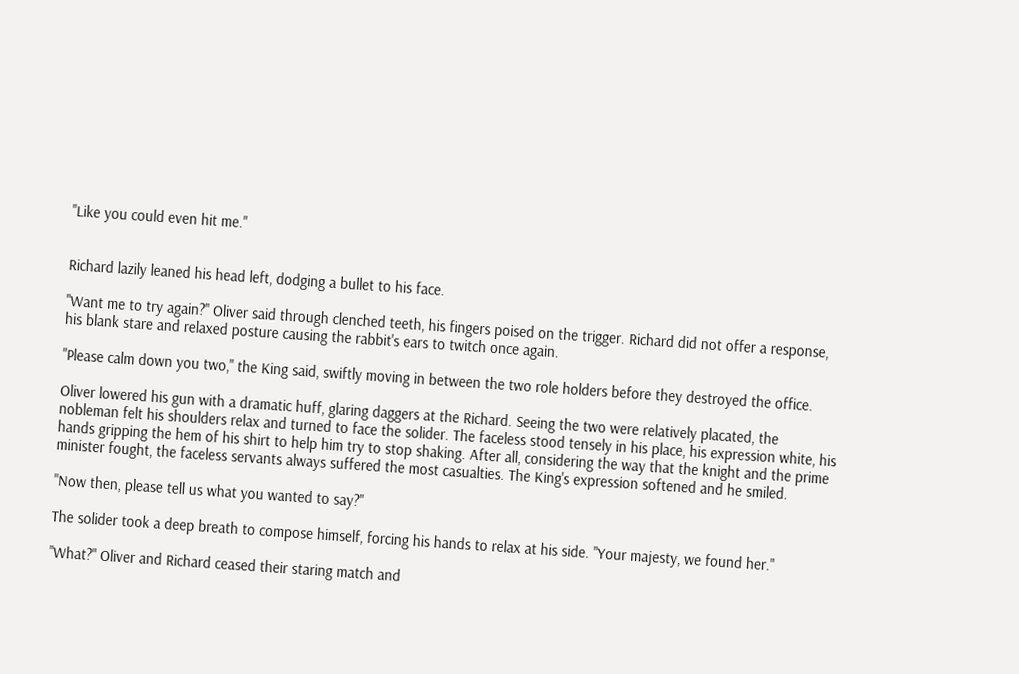"Like you could even hit me."


Richard lazily leaned his head left, dodging a bullet to his face.

"Want me to try again?" Oliver said through clenched teeth, his fingers poised on the trigger. Richard did not offer a response, his blank stare and relaxed posture causing the rabbit's ears to twitch once again.

"Please calm down you two," the King said, swiftly moving in between the two role holders before they destroyed the office.

Oliver lowered his gun with a dramatic huff, glaring daggers at the Richard. Seeing the two were relatively placated, the nobleman felt his shoulders relax and turned to face the solider. The faceless stood tensely in his place, his expression white, his hands gripping the hem of his shirt to help him try to stop shaking. After all, considering the way that the knight and the prime minister fought, the faceless servants always suffered the most casualties. The King's expression softened and he smiled.

"Now then, please tell us what you wanted to say?"

The solider took a deep breath to compose himself, forcing his hands to relax at his side. "Your majesty, we found her."

"What?" Oliver and Richard ceased their staring match and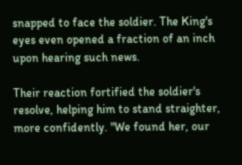snapped to face the soldier. The King's eyes even opened a fraction of an inch upon hearing such news.

Their reaction fortified the soldier's resolve, helping him to stand straighter, more confidently. "We found her, our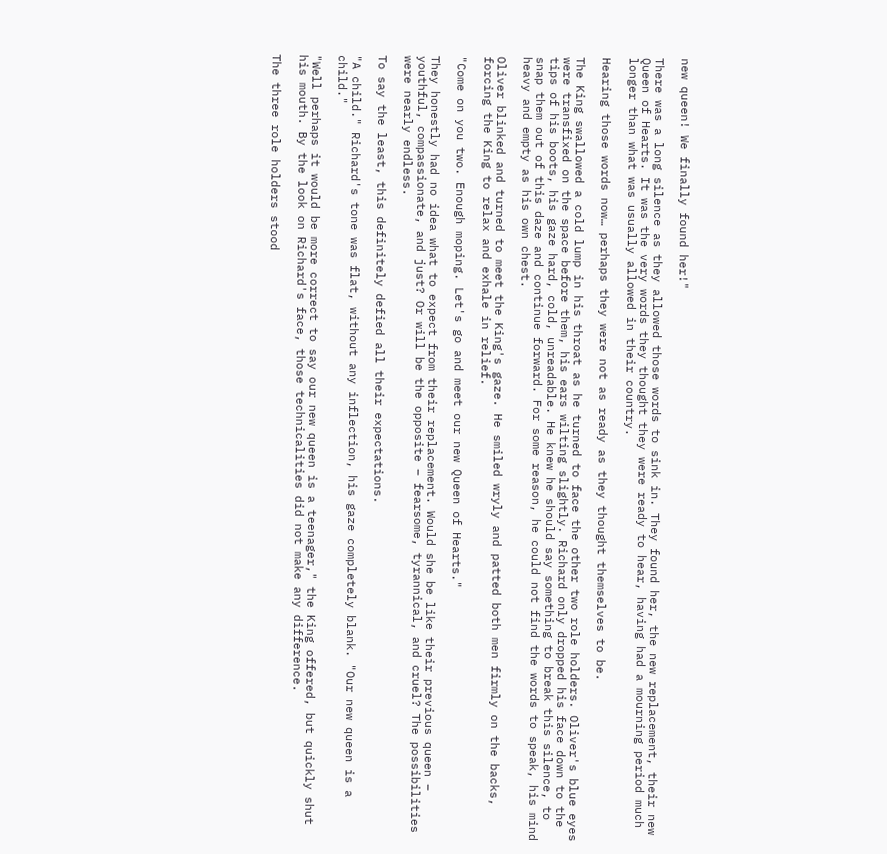new queen! We finally found her!"

There was a long silence as they allowed those words to sink in. They found her, the new replacement, their new Queen of Hearts. It was the very words they thought they were ready to hear, having had a mourning period much longer than what was usually allowed in their country.

Hearing those words now… perhaps they were not as ready as they thought themselves to be.

The King swallowed a cold lump in his throat as he turned to face the other two role holders. Oliver's blue eyes were transfixed on the space before them, his ears wilting slightly. Richard only dropped his face down to the tips of his boots, his gaze hard, cold, unreadable. He knew he should say something to break this silence, to snap them out of this daze and continue forward. For some reason, he could not find the words to speak, his mind heavy and empty as his own chest.

Oliver blinked and turned to meet the King's gaze. He smiled wryly and patted both men firmly on the backs, forcing the King to relax and exhale in relief.

"Come on you two. Enough moping. Let's go and meet our new Queen of Hearts."

They honestly had no idea what to expect from their replacement. Would she be like their previous queen – youthful, compassionate, and just? Or will be the opposite – fearsome, tyrannical, and cruel? The possibilities were nearly endless.

To say the least, this definitely defied all their expectations.

"A child." Richard's tone was flat, without any inflection, his gaze completely blank. "Our new queen is a child."

"Well perhaps it would be more correct to say our new queen is a teenager," the King offered, but quickly shut his mouth. By the look on Richard's face, those technicalities did not make any difference.

The three role holders stood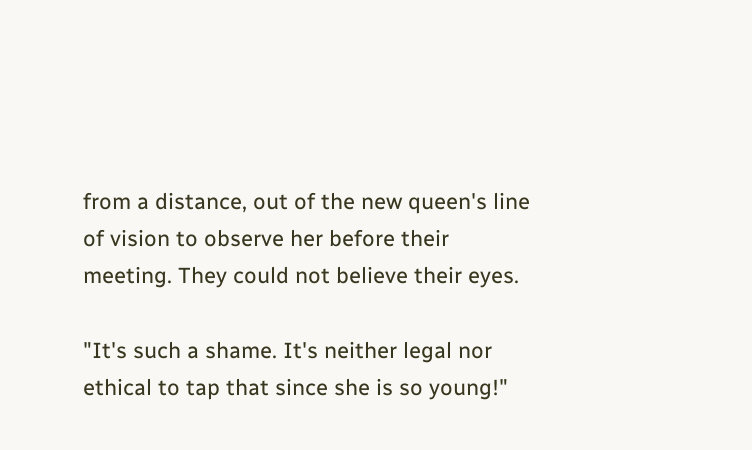from a distance, out of the new queen's line of vision to observe her before their meeting. They could not believe their eyes.

"It's such a shame. It's neither legal nor ethical to tap that since she is so young!"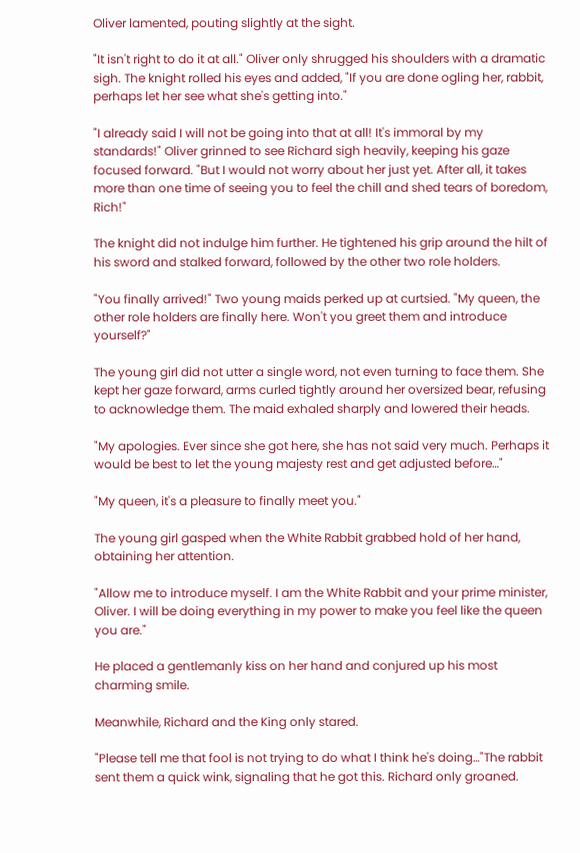Oliver lamented, pouting slightly at the sight.

"It isn't right to do it at all." Oliver only shrugged his shoulders with a dramatic sigh. The knight rolled his eyes and added, "If you are done ogling her, rabbit, perhaps let her see what she's getting into."

"I already said I will not be going into that at all! It's immoral by my standards!" Oliver grinned to see Richard sigh heavily, keeping his gaze focused forward. "But I would not worry about her just yet. After all, it takes more than one time of seeing you to feel the chill and shed tears of boredom, Rich!"

The knight did not indulge him further. He tightened his grip around the hilt of his sword and stalked forward, followed by the other two role holders.

"You finally arrived!" Two young maids perked up at curtsied. "My queen, the other role holders are finally here. Won't you greet them and introduce yourself?"

The young girl did not utter a single word, not even turning to face them. She kept her gaze forward, arms curled tightly around her oversized bear, refusing to acknowledge them. The maid exhaled sharply and lowered their heads.

"My apologies. Ever since she got here, she has not said very much. Perhaps it would be best to let the young majesty rest and get adjusted before…"

"My queen, it's a pleasure to finally meet you."

The young girl gasped when the White Rabbit grabbed hold of her hand, obtaining her attention.

"Allow me to introduce myself. I am the White Rabbit and your prime minister, Oliver. I will be doing everything in my power to make you feel like the queen you are."

He placed a gentlemanly kiss on her hand and conjured up his most charming smile.

Meanwhile, Richard and the King only stared.

"Please tell me that fool is not trying to do what I think he's doing…"The rabbit sent them a quick wink, signaling that he got this. Richard only groaned.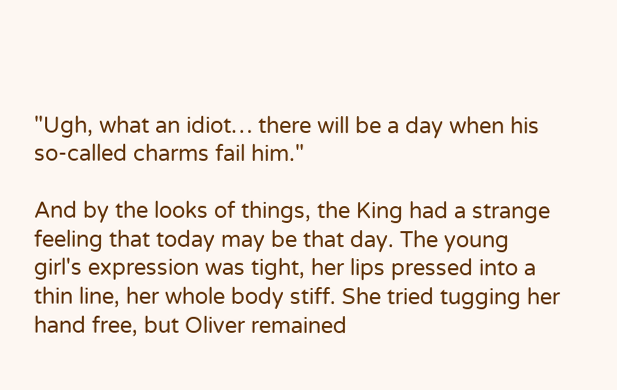"Ugh, what an idiot… there will be a day when his so-called charms fail him."

And by the looks of things, the King had a strange feeling that today may be that day. The young girl's expression was tight, her lips pressed into a thin line, her whole body stiff. She tried tugging her hand free, but Oliver remained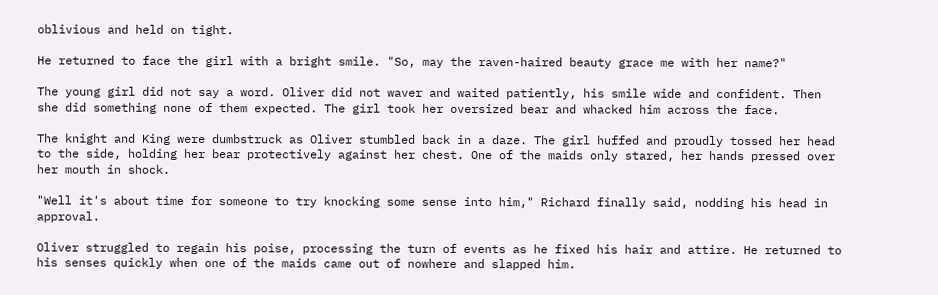oblivious and held on tight.

He returned to face the girl with a bright smile. "So, may the raven-haired beauty grace me with her name?"

The young girl did not say a word. Oliver did not waver and waited patiently, his smile wide and confident. Then she did something none of them expected. The girl took her oversized bear and whacked him across the face.

The knight and King were dumbstruck as Oliver stumbled back in a daze. The girl huffed and proudly tossed her head to the side, holding her bear protectively against her chest. One of the maids only stared, her hands pressed over her mouth in shock.

"Well it's about time for someone to try knocking some sense into him," Richard finally said, nodding his head in approval.

Oliver struggled to regain his poise, processing the turn of events as he fixed his hair and attire. He returned to his senses quickly when one of the maids came out of nowhere and slapped him.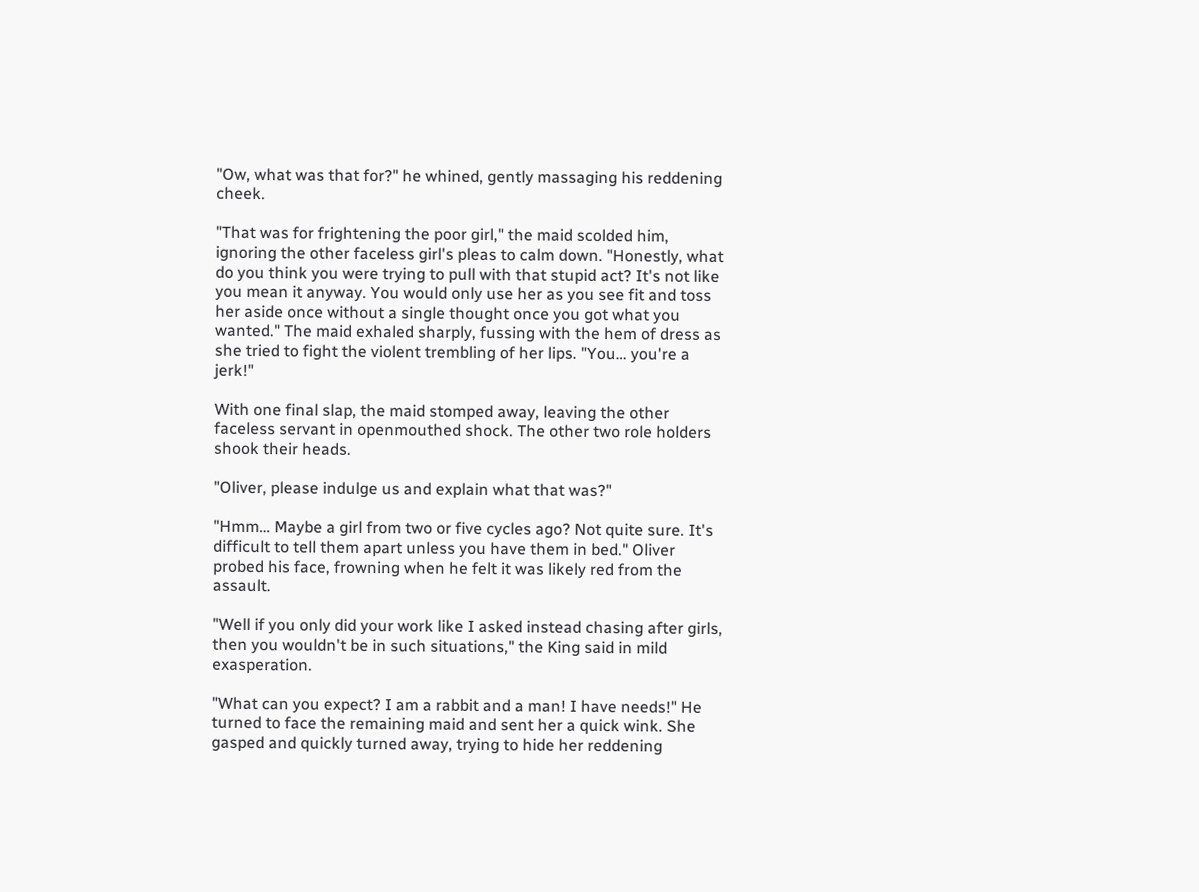"Ow, what was that for?" he whined, gently massaging his reddening cheek.

"That was for frightening the poor girl," the maid scolded him, ignoring the other faceless girl's pleas to calm down. "Honestly, what do you think you were trying to pull with that stupid act? It's not like you mean it anyway. You would only use her as you see fit and toss her aside once without a single thought once you got what you wanted." The maid exhaled sharply, fussing with the hem of dress as she tried to fight the violent trembling of her lips. "You… you're a jerk!"

With one final slap, the maid stomped away, leaving the other faceless servant in openmouthed shock. The other two role holders shook their heads.

"Oliver, please indulge us and explain what that was?"

"Hmm… Maybe a girl from two or five cycles ago? Not quite sure. It's difficult to tell them apart unless you have them in bed." Oliver probed his face, frowning when he felt it was likely red from the assault.

"Well if you only did your work like I asked instead chasing after girls, then you wouldn't be in such situations," the King said in mild exasperation.

"What can you expect? I am a rabbit and a man! I have needs!" He turned to face the remaining maid and sent her a quick wink. She gasped and quickly turned away, trying to hide her reddening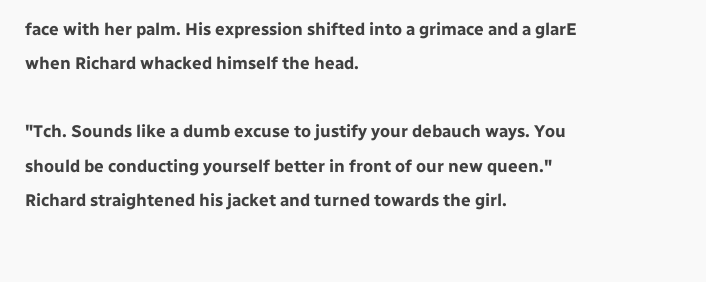face with her palm. His expression shifted into a grimace and a glarE when Richard whacked himself the head.

"Tch. Sounds like a dumb excuse to justify your debauch ways. You should be conducting yourself better in front of our new queen." Richard straightened his jacket and turned towards the girl.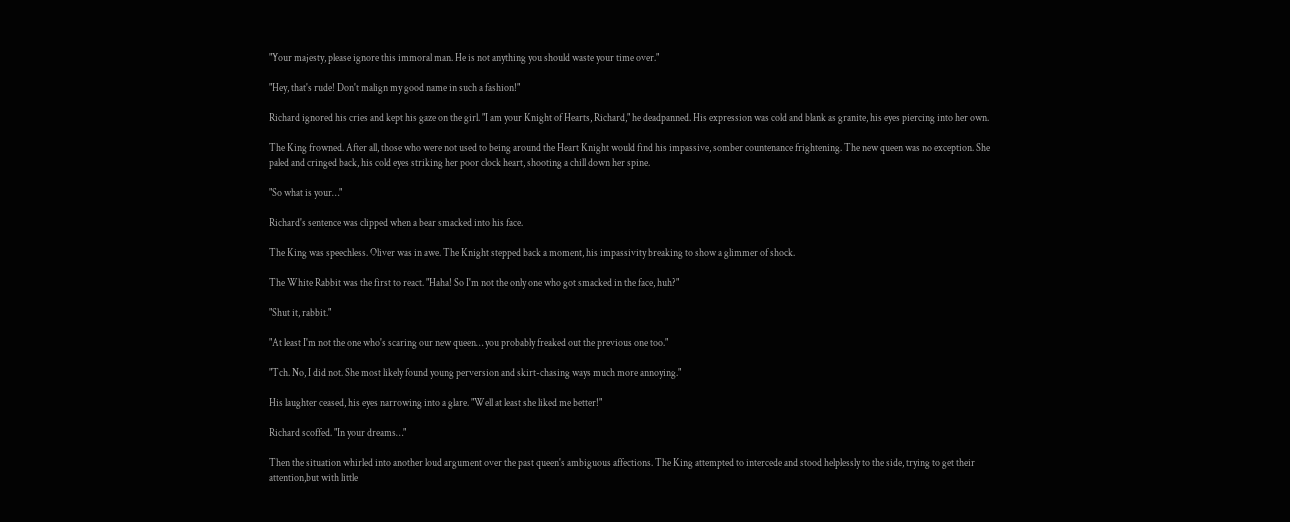"Your majesty, please ignore this immoral man. He is not anything you should waste your time over."

"Hey, that's rude! Don't malign my good name in such a fashion!"

Richard ignored his cries and kept his gaze on the girl. "I am your Knight of Hearts, Richard," he deadpanned. His expression was cold and blank as granite, his eyes piercing into her own.

The King frowned. After all, those who were not used to being around the Heart Knight would find his impassive, somber countenance frightening. The new queen was no exception. She paled and cringed back, his cold eyes striking her poor clock heart, shooting a chill down her spine.

"So what is your…"

Richard's sentence was clipped when a bear smacked into his face.

The King was speechless. Oliver was in awe. The Knight stepped back a moment, his impassivity breaking to show a glimmer of shock.

The White Rabbit was the first to react. "Haha! So I'm not the only one who got smacked in the face, huh?"

"Shut it, rabbit."

"At least I'm not the one who's scaring our new queen… you probably freaked out the previous one too."

"Tch. No, I did not. She most likely found young perversion and skirt-chasing ways much more annoying."

His laughter ceased, his eyes narrowing into a glare. "Well at least she liked me better!"

Richard scoffed. "In your dreams…"

Then the situation whirled into another loud argument over the past queen's ambiguous affections. The King attempted to intercede and stood helplessly to the side, trying to get their attention,but with little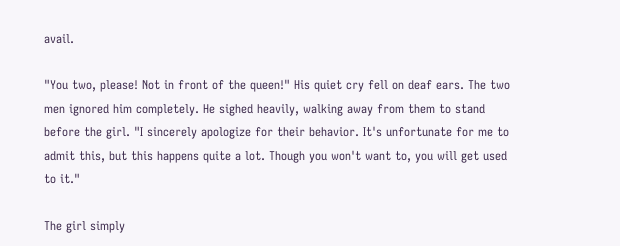avail.

"You two, please! Not in front of the queen!" His quiet cry fell on deaf ears. The two men ignored him completely. He sighed heavily, walking away from them to stand before the girl. "I sincerely apologize for their behavior. It's unfortunate for me to admit this, but this happens quite a lot. Though you won't want to, you will get used to it."

The girl simply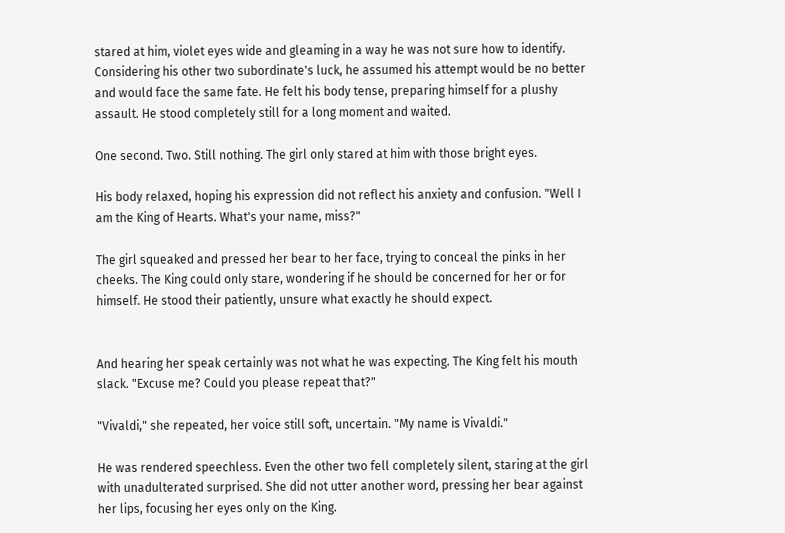stared at him, violet eyes wide and gleaming in a way he was not sure how to identify. Considering his other two subordinate's luck, he assumed his attempt would be no better and would face the same fate. He felt his body tense, preparing himself for a plushy assault. He stood completely still for a long moment and waited.

One second. Two. Still nothing. The girl only stared at him with those bright eyes.

His body relaxed, hoping his expression did not reflect his anxiety and confusion. "Well I am the King of Hearts. What's your name, miss?"

The girl squeaked and pressed her bear to her face, trying to conceal the pinks in her cheeks. The King could only stare, wondering if he should be concerned for her or for himself. He stood their patiently, unsure what exactly he should expect.


And hearing her speak certainly was not what he was expecting. The King felt his mouth slack. "Excuse me? Could you please repeat that?"

"Vivaldi," she repeated, her voice still soft, uncertain. "My name is Vivaldi."

He was rendered speechless. Even the other two fell completely silent, staring at the girl with unadulterated surprised. She did not utter another word, pressing her bear against her lips, focusing her eyes only on the King.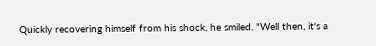Quickly recovering himself from his shock, he smiled. "Well then, it's a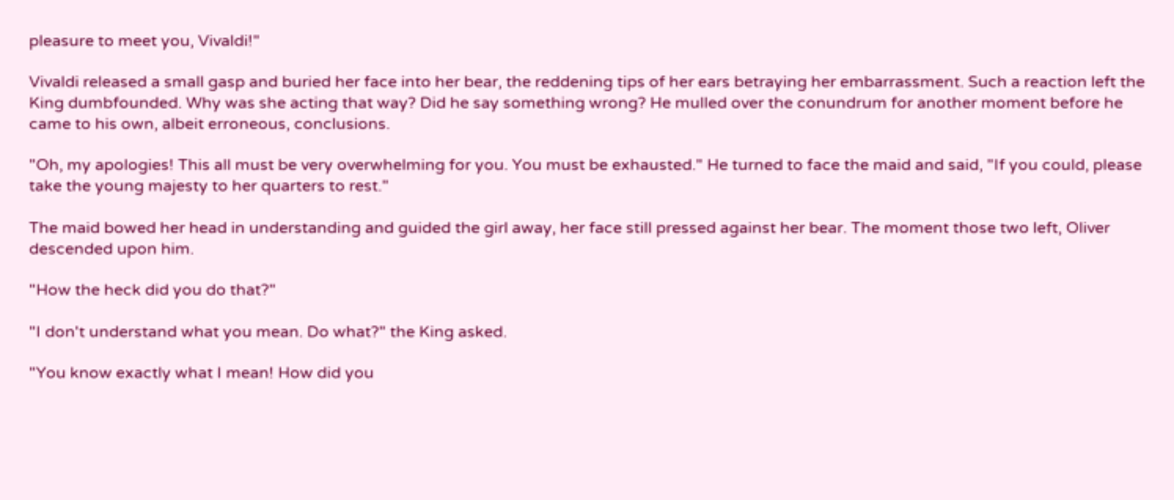pleasure to meet you, Vivaldi!"

Vivaldi released a small gasp and buried her face into her bear, the reddening tips of her ears betraying her embarrassment. Such a reaction left the King dumbfounded. Why was she acting that way? Did he say something wrong? He mulled over the conundrum for another moment before he came to his own, albeit erroneous, conclusions.

"Oh, my apologies! This all must be very overwhelming for you. You must be exhausted." He turned to face the maid and said, "If you could, please take the young majesty to her quarters to rest."

The maid bowed her head in understanding and guided the girl away, her face still pressed against her bear. The moment those two left, Oliver descended upon him.

"How the heck did you do that?"

"I don't understand what you mean. Do what?" the King asked.

"You know exactly what I mean! How did you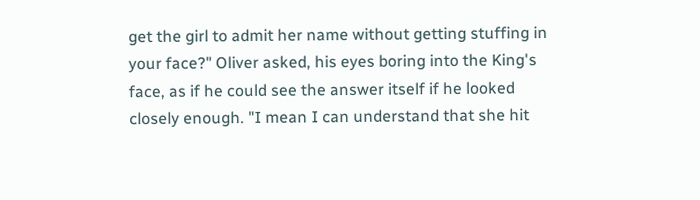get the girl to admit her name without getting stuffing in your face?" Oliver asked, his eyes boring into the King's face, as if he could see the answer itself if he looked closely enough. "I mean I can understand that she hit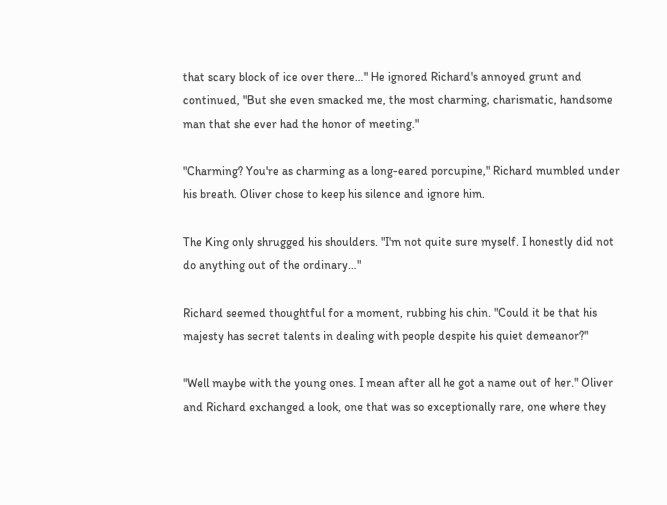that scary block of ice over there…" He ignored Richard's annoyed grunt and continued, "But she even smacked me, the most charming, charismatic, handsome man that she ever had the honor of meeting."

"Charming? You're as charming as a long-eared porcupine," Richard mumbled under his breath. Oliver chose to keep his silence and ignore him.

The King only shrugged his shoulders. "I'm not quite sure myself. I honestly did not do anything out of the ordinary…"

Richard seemed thoughtful for a moment, rubbing his chin. "Could it be that his majesty has secret talents in dealing with people despite his quiet demeanor?"

"Well maybe with the young ones. I mean after all he got a name out of her." Oliver and Richard exchanged a look, one that was so exceptionally rare, one where they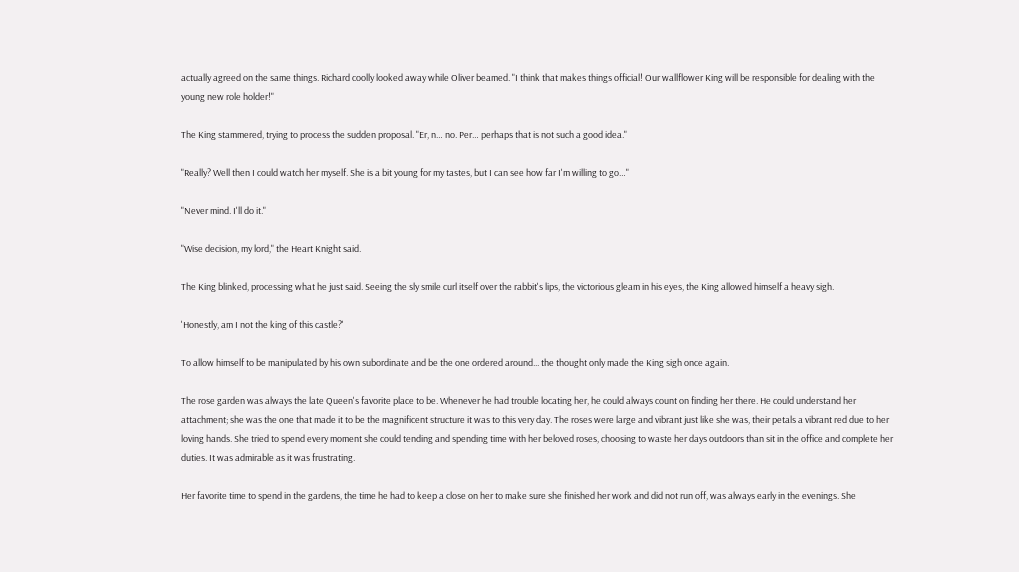actually agreed on the same things. Richard coolly looked away while Oliver beamed. "I think that makes things official! Our wallflower King will be responsible for dealing with the young new role holder!"

The King stammered, trying to process the sudden proposal. "Er, n… no. Per… perhaps that is not such a good idea."

"Really? Well then I could watch her myself. She is a bit young for my tastes, but I can see how far I'm willing to go…"

"Never mind. I'll do it."

"Wise decision, my lord," the Heart Knight said.

The King blinked, processing what he just said. Seeing the sly smile curl itself over the rabbit's lips, the victorious gleam in his eyes, the King allowed himself a heavy sigh.

'Honestly, am I not the king of this castle?'

To allow himself to be manipulated by his own subordinate and be the one ordered around... the thought only made the King sigh once again.

The rose garden was always the late Queen's favorite place to be. Whenever he had trouble locating her, he could always count on finding her there. He could understand her attachment; she was the one that made it to be the magnificent structure it was to this very day. The roses were large and vibrant just like she was, their petals a vibrant red due to her loving hands. She tried to spend every moment she could tending and spending time with her beloved roses, choosing to waste her days outdoors than sit in the office and complete her duties. It was admirable as it was frustrating.

Her favorite time to spend in the gardens, the time he had to keep a close on her to make sure she finished her work and did not run off, was always early in the evenings. She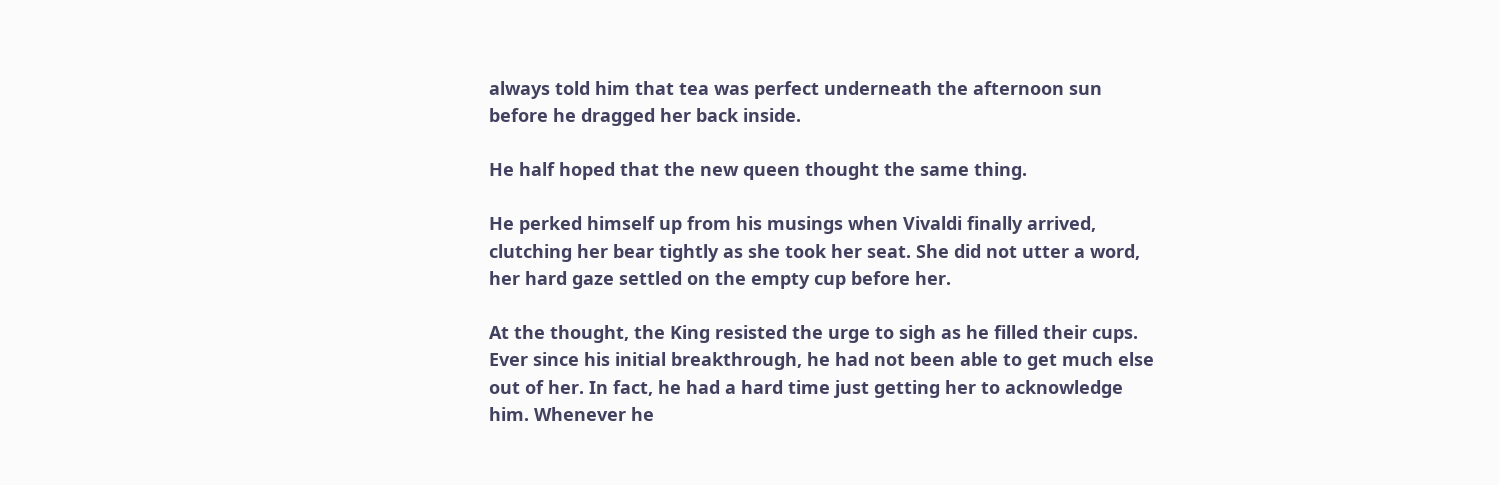always told him that tea was perfect underneath the afternoon sun before he dragged her back inside.

He half hoped that the new queen thought the same thing.

He perked himself up from his musings when Vivaldi finally arrived, clutching her bear tightly as she took her seat. She did not utter a word, her hard gaze settled on the empty cup before her.

At the thought, the King resisted the urge to sigh as he filled their cups. Ever since his initial breakthrough, he had not been able to get much else out of her. In fact, he had a hard time just getting her to acknowledge him. Whenever he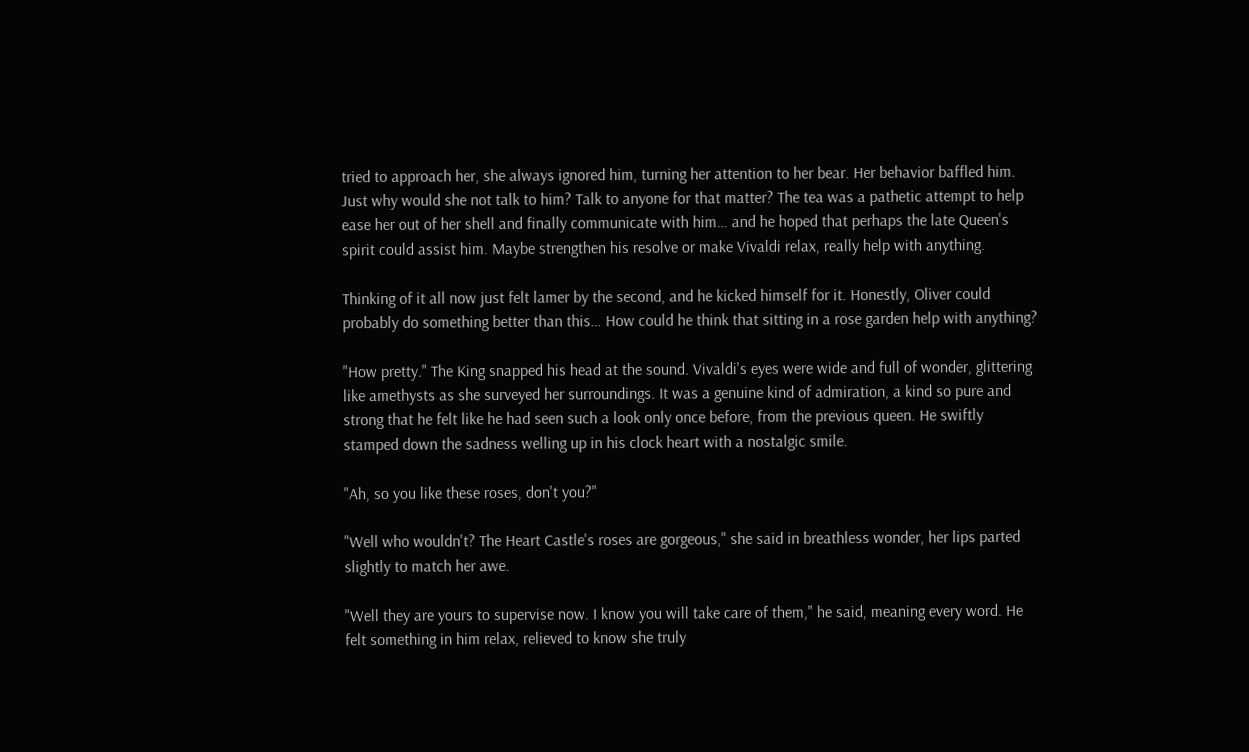tried to approach her, she always ignored him, turning her attention to her bear. Her behavior baffled him. Just why would she not talk to him? Talk to anyone for that matter? The tea was a pathetic attempt to help ease her out of her shell and finally communicate with him… and he hoped that perhaps the late Queen's spirit could assist him. Maybe strengthen his resolve or make Vivaldi relax, really help with anything.

Thinking of it all now just felt lamer by the second, and he kicked himself for it. Honestly, Oliver could probably do something better than this… How could he think that sitting in a rose garden help with anything?

"How pretty." The King snapped his head at the sound. Vivaldi's eyes were wide and full of wonder, glittering like amethysts as she surveyed her surroundings. It was a genuine kind of admiration, a kind so pure and strong that he felt like he had seen such a look only once before, from the previous queen. He swiftly stamped down the sadness welling up in his clock heart with a nostalgic smile.

"Ah, so you like these roses, don't you?"

"Well who wouldn't? The Heart Castle's roses are gorgeous," she said in breathless wonder, her lips parted slightly to match her awe.

"Well they are yours to supervise now. I know you will take care of them," he said, meaning every word. He felt something in him relax, relieved to know she truly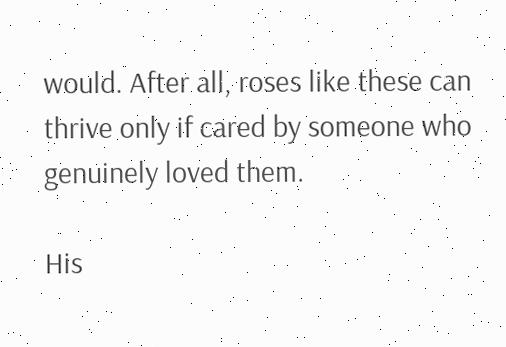would. After all, roses like these can thrive only if cared by someone who genuinely loved them.

His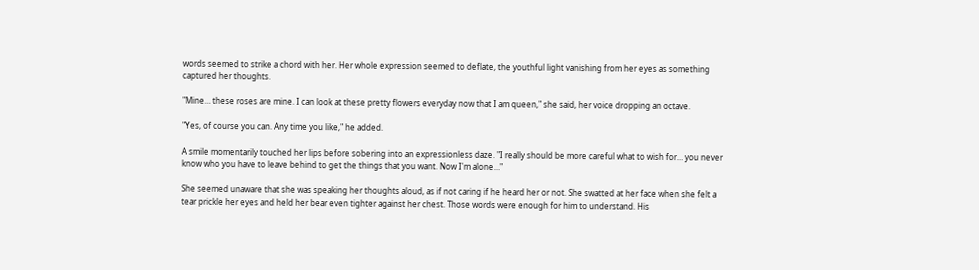words seemed to strike a chord with her. Her whole expression seemed to deflate, the youthful light vanishing from her eyes as something captured her thoughts.

"Mine… these roses are mine. I can look at these pretty flowers everyday now that I am queen," she said, her voice dropping an octave.

"Yes, of course you can. Any time you like," he added.

A smile momentarily touched her lips before sobering into an expressionless daze. "I really should be more careful what to wish for… you never know who you have to leave behind to get the things that you want. Now I'm alone…"

She seemed unaware that she was speaking her thoughts aloud, as if not caring if he heard her or not. She swatted at her face when she felt a tear prickle her eyes and held her bear even tighter against her chest. Those words were enough for him to understand. His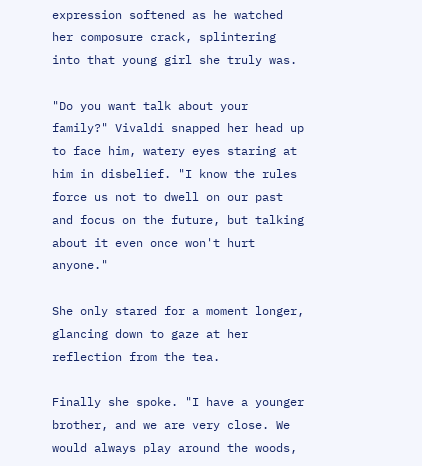expression softened as he watched her composure crack, splintering into that young girl she truly was.

"Do you want talk about your family?" Vivaldi snapped her head up to face him, watery eyes staring at him in disbelief. "I know the rules force us not to dwell on our past and focus on the future, but talking about it even once won't hurt anyone."

She only stared for a moment longer, glancing down to gaze at her reflection from the tea.

Finally she spoke. "I have a younger brother, and we are very close. We would always play around the woods,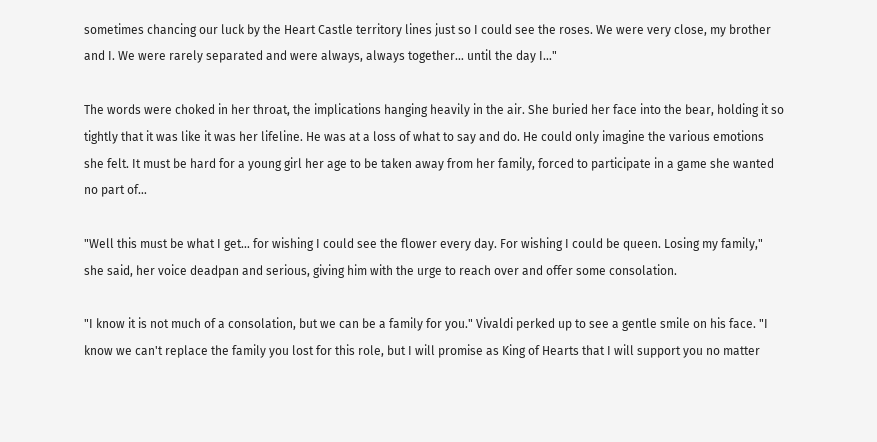sometimes chancing our luck by the Heart Castle territory lines just so I could see the roses. We were very close, my brother and I. We were rarely separated and were always, always together… until the day I…"

The words were choked in her throat, the implications hanging heavily in the air. She buried her face into the bear, holding it so tightly that it was like it was her lifeline. He was at a loss of what to say and do. He could only imagine the various emotions she felt. It must be hard for a young girl her age to be taken away from her family, forced to participate in a game she wanted no part of…

"Well this must be what I get… for wishing I could see the flower every day. For wishing I could be queen. Losing my family," she said, her voice deadpan and serious, giving him with the urge to reach over and offer some consolation.

"I know it is not much of a consolation, but we can be a family for you." Vivaldi perked up to see a gentle smile on his face. "I know we can't replace the family you lost for this role, but I will promise as King of Hearts that I will support you no matter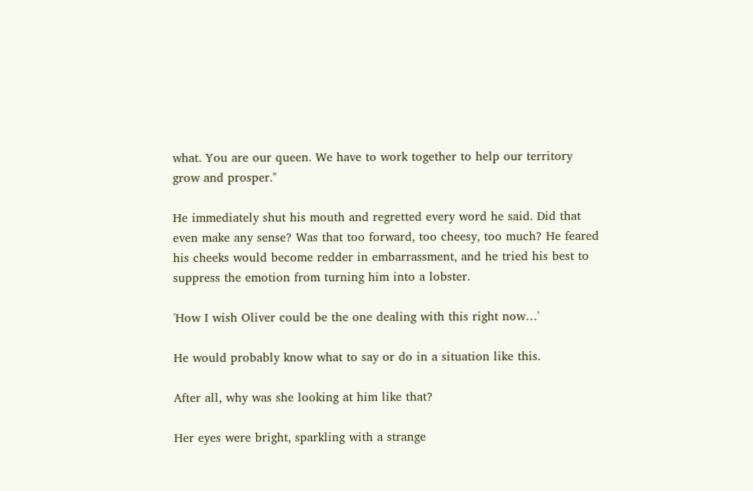what. You are our queen. We have to work together to help our territory grow and prosper."

He immediately shut his mouth and regretted every word he said. Did that even make any sense? Was that too forward, too cheesy, too much? He feared his cheeks would become redder in embarrassment, and he tried his best to suppress the emotion from turning him into a lobster.

'How I wish Oliver could be the one dealing with this right now…'

He would probably know what to say or do in a situation like this.

After all, why was she looking at him like that?

Her eyes were bright, sparkling with a strange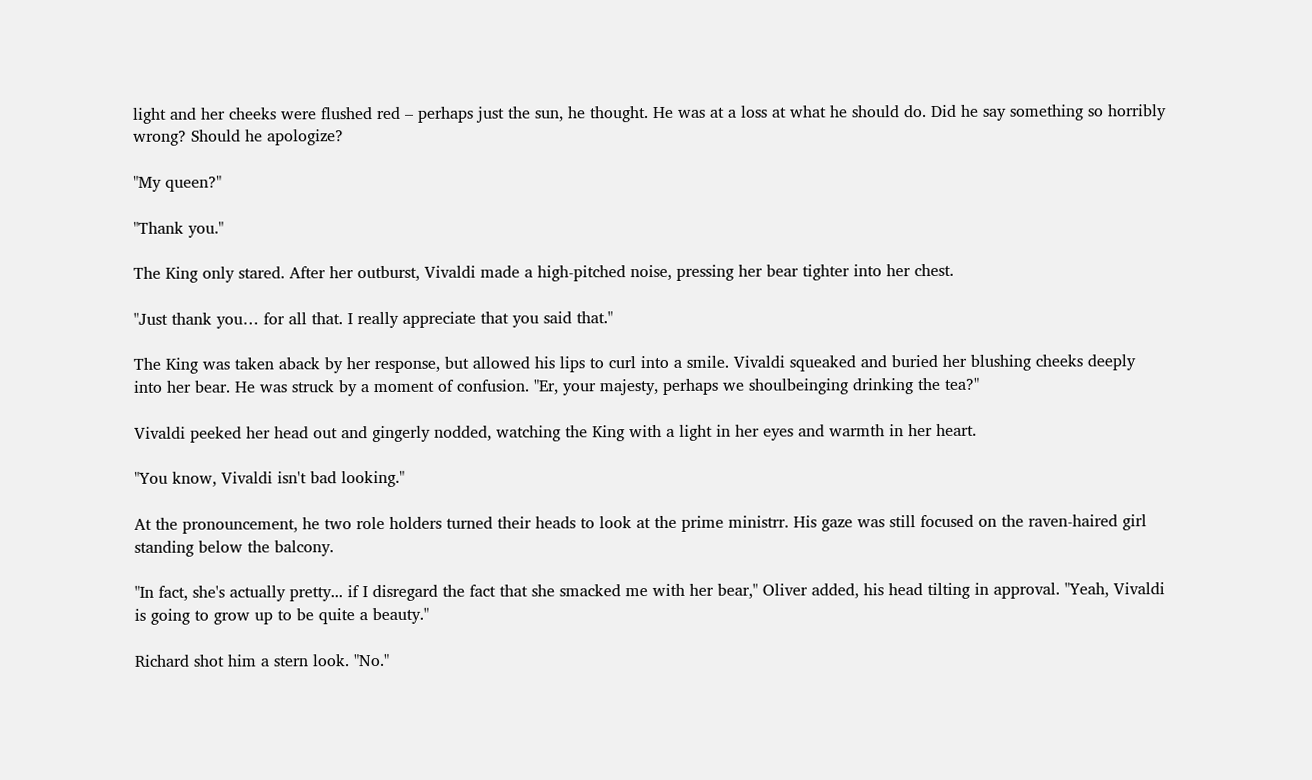light and her cheeks were flushed red – perhaps just the sun, he thought. He was at a loss at what he should do. Did he say something so horribly wrong? Should he apologize?

"My queen?"

"Thank you."

The King only stared. After her outburst, Vivaldi made a high-pitched noise, pressing her bear tighter into her chest.

"Just thank you… for all that. I really appreciate that you said that."

The King was taken aback by her response, but allowed his lips to curl into a smile. Vivaldi squeaked and buried her blushing cheeks deeply into her bear. He was struck by a moment of confusion. "Er, your majesty, perhaps we shoulbeinging drinking the tea?"

Vivaldi peeked her head out and gingerly nodded, watching the King with a light in her eyes and warmth in her heart.

"You know, Vivaldi isn't bad looking."

At the pronouncement, he two role holders turned their heads to look at the prime ministrr. His gaze was still focused on the raven-haired girl standing below the balcony.

"In fact, she's actually pretty... if I disregard the fact that she smacked me with her bear," Oliver added, his head tilting in approval. "Yeah, Vivaldi is going to grow up to be quite a beauty."

Richard shot him a stern look. "No."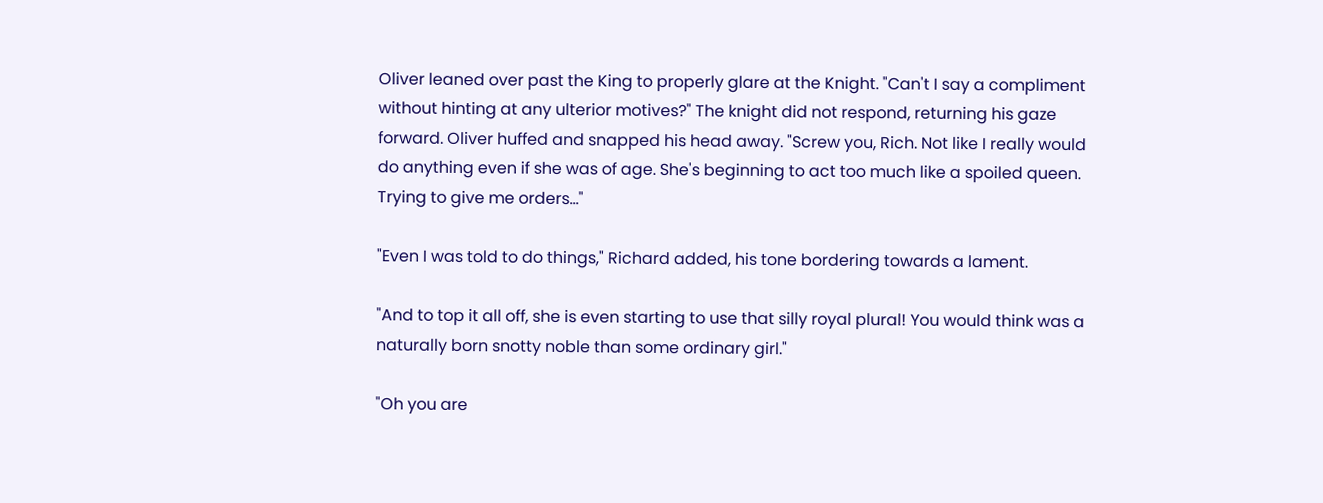Oliver leaned over past the King to properly glare at the Knight. "Can't I say a compliment without hinting at any ulterior motives?" The knight did not respond, returning his gaze forward. Oliver huffed and snapped his head away. "Screw you, Rich. Not like I really would do anything even if she was of age. She's beginning to act too much like a spoiled queen. Trying to give me orders…"

"Even I was told to do things," Richard added, his tone bordering towards a lament.

"And to top it all off, she is even starting to use that silly royal plural! You would think was a naturally born snotty noble than some ordinary girl."

"Oh you are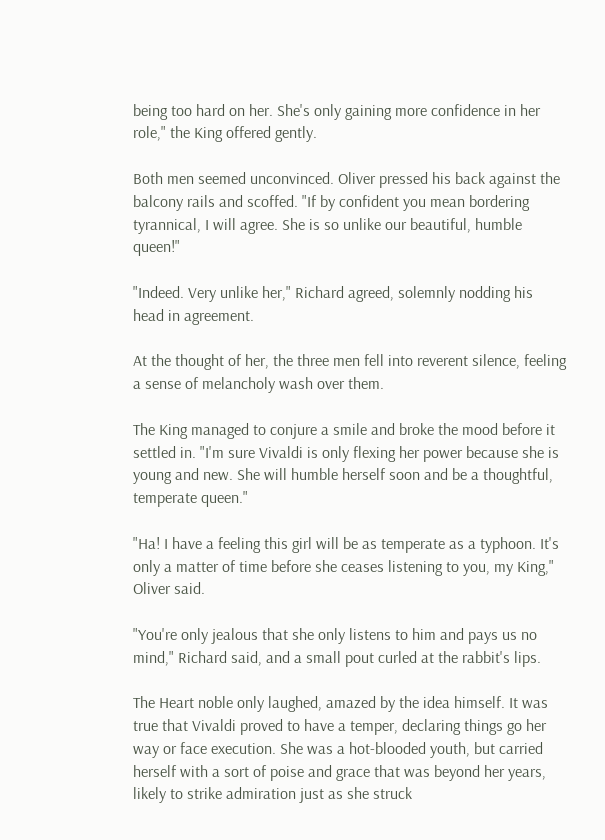being too hard on her. She's only gaining more confidence in her role," the King offered gently.

Both men seemed unconvinced. Oliver pressed his back against the balcony rails and scoffed. "If by confident you mean bordering tyrannical, I will agree. She is so unlike our beautiful, humble queen!"

"Indeed. Very unlike her," Richard agreed, solemnly nodding his head in agreement.

At the thought of her, the three men fell into reverent silence, feeling a sense of melancholy wash over them.

The King managed to conjure a smile and broke the mood before it settled in. "I'm sure Vivaldi is only flexing her power because she is young and new. She will humble herself soon and be a thoughtful, temperate queen."

"Ha! I have a feeling this girl will be as temperate as a typhoon. It's only a matter of time before she ceases listening to you, my King," Oliver said.

"You're only jealous that she only listens to him and pays us no mind," Richard said, and a small pout curled at the rabbit's lips.

The Heart noble only laughed, amazed by the idea himself. It was true that Vivaldi proved to have a temper, declaring things go her way or face execution. She was a hot-blooded youth, but carried herself with a sort of poise and grace that was beyond her years, likely to strike admiration just as she struck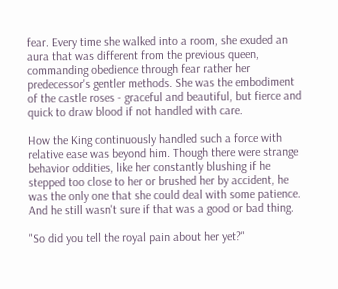fear. Every time she walked into a room, she exuded an aura that was different from the previous queen, commanding obedience through fear rather her predecessor's gentler methods. She was the embodiment of the castle roses - graceful and beautiful, but fierce and quick to draw blood if not handled with care.

How the King continuously handled such a force with relative ease was beyond him. Though there were strange behavior oddities, like her constantly blushing if he stepped too close to her or brushed her by accident, he was the only one that she could deal with some patience. And he still wasn't sure if that was a good or bad thing.

"So did you tell the royal pain about her yet?"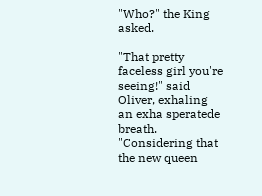"Who?" the King asked.

"That pretty faceless girl you're seeing!" said Oliver, exhaling an exha speratede breath. "Considering that the new queen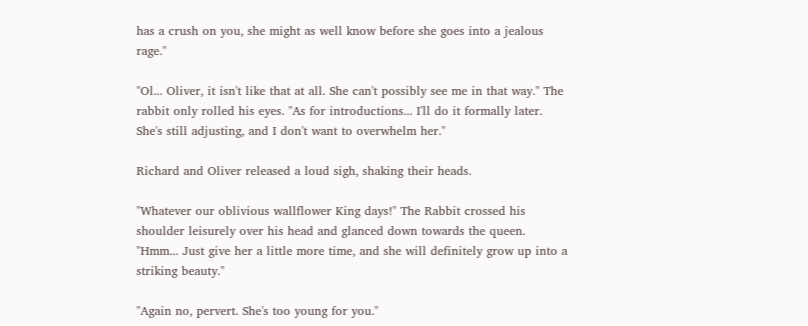has a crush on you, she might as well know before she goes into a jealous rage."

"Ol... Oliver, it isn't like that at all. She can't possibly see me in that way." The rabbit only rolled his eyes. "As for introductions... I'll do it formally later. She's still adjusting, and I don't want to overwhelm her."

Richard and Oliver released a loud sigh, shaking their heads.

"Whatever our oblivious wallflower King days!" The Rabbit crossed his shoulder leisurely over his head and glanced down towards the queen. "Hmm... Just give her a little more time, and she will definitely grow up into a striking beauty."

"Again no, pervert. She's too young for you."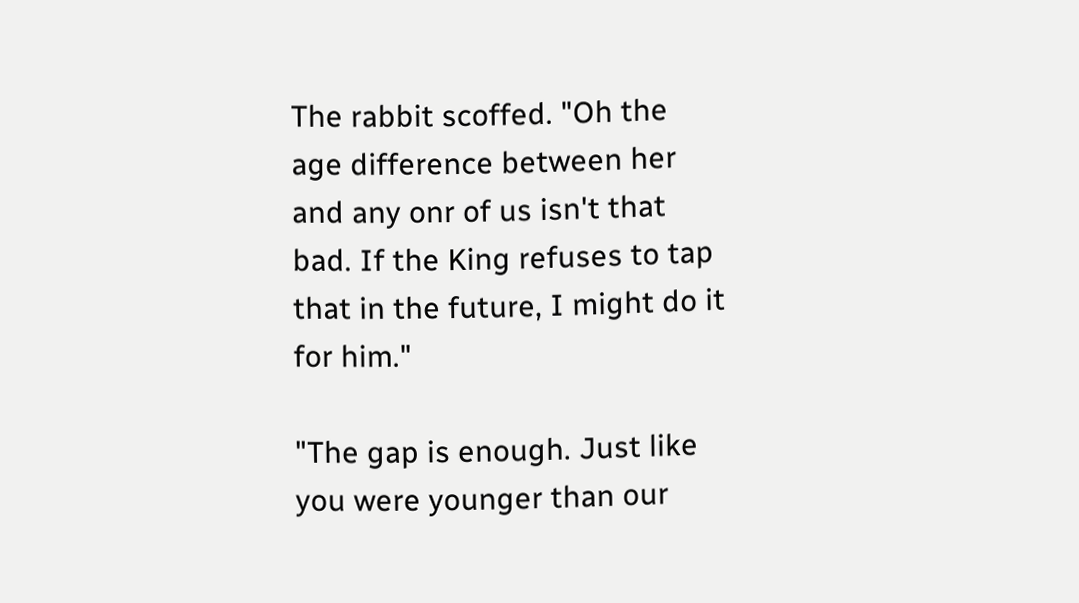The rabbit scoffed. "Oh the age difference between her and any onr of us isn't that bad. If the King refuses to tap that in the future, I might do it for him."

"The gap is enough. Just like you were younger than our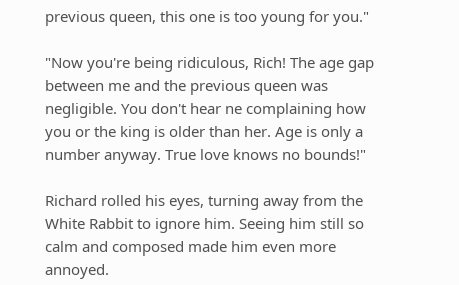previous queen, this one is too young for you."

"Now you're being ridiculous, Rich! The age gap between me and the previous queen was negligible. You don't hear ne complaining how you or the king is older than her. Age is only a number anyway. True love knows no bounds!"

Richard rolled his eyes, turning away from the White Rabbit to ignore him. Seeing him still so calm and composed made him even more annoyed.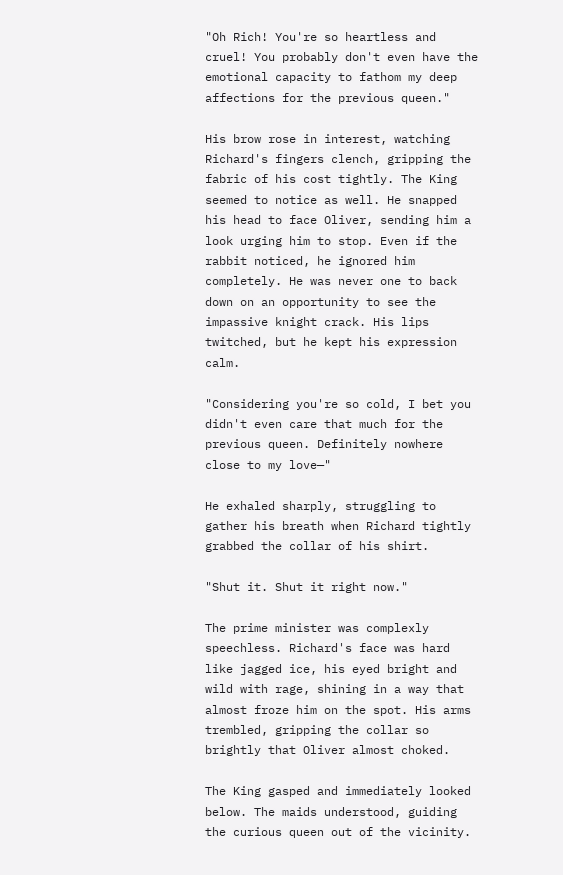"Oh Rich! You're so heartless and cruel! You probably don't even have the emotional capacity to fathom my deep affections for the previous queen."

His brow rose in interest, watching Richard's fingers clench, gripping the fabric of his cost tightly. The King seemed to notice as well. He snapped his head to face Oliver, sending him a look urging him to stop. Even if the rabbit noticed, he ignored him completely. He was never one to back down on an opportunity to see the impassive knight crack. His lips twitched, but he kept his expression calm.

"Considering you're so cold, I bet you didn't even care that much for the previous queen. Definitely nowhere close to my love—"

He exhaled sharply, struggling to gather his breath when Richard tightly grabbed the collar of his shirt.

"Shut it. Shut it right now."

The prime minister was complexly speechless. Richard's face was hard like jagged ice, his eyed bright and wild with rage, shining in a way that almost froze him on the spot. His arms trembled, gripping the collar so brightly that Oliver almost choked.

The King gasped and immediately looked below. The maids understood, guiding the curious queen out of the vicinity.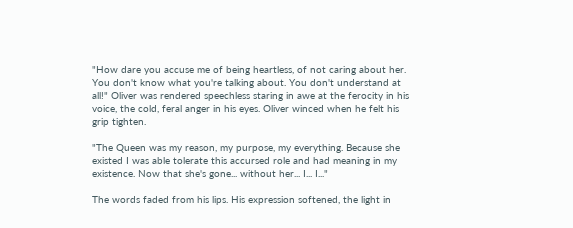"How dare you accuse me of being heartless, of not caring about her. You don't know what you're talking about. You don't understand at all!" Oliver was rendered speechless staring in awe at the ferocity in his voice, the cold, feral anger in his eyes. Oliver winced when he felt his grip tighten.

"The Queen was my reason, my purpose, my everything. Because she existed I was able tolerate this accursed role and had meaning in my existence. Now that she's gone... without her... I... I..."

The words faded from his lips. His expression softened, the light in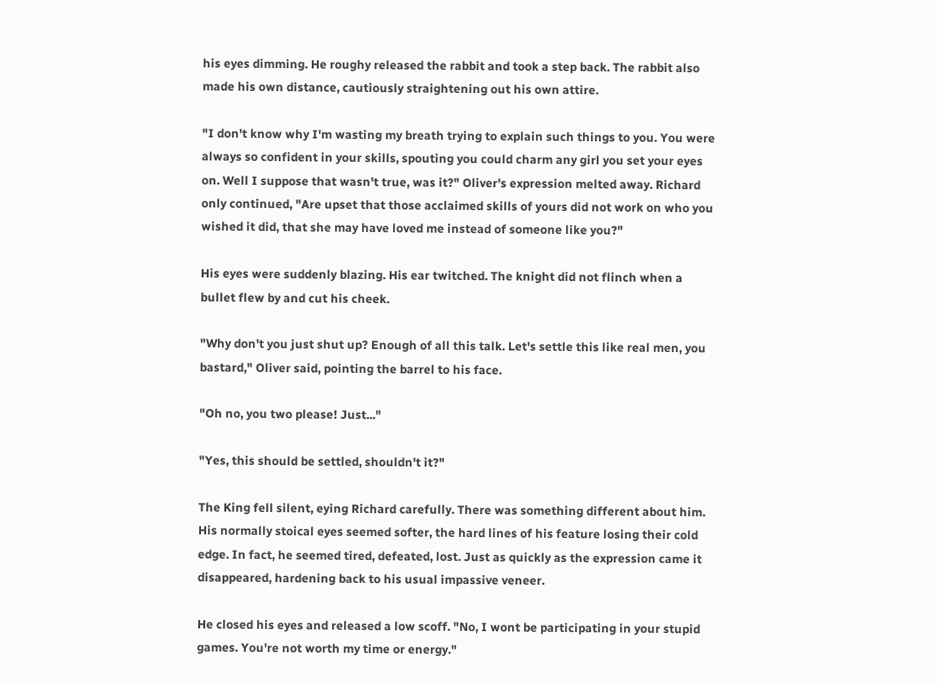his eyes dimming. He roughy released the rabbit and took a step back. The rabbit also made his own distance, cautiously straightening out his own attire.

"I don't know why I'm wasting my breath trying to explain such things to you. You were always so confident in your skills, spouting you could charm any girl you set your eyes on. Well I suppose that wasn't true, was it?" Oliver's expression melted away. Richard only continued, "Are upset that those acclaimed skills of yours did not work on who you wished it did, that she may have loved me instead of someone like you?"

His eyes were suddenly blazing. His ear twitched. The knight did not flinch when a bullet flew by and cut his cheek.

"Why don't you just shut up? Enough of all this talk. Let's settle this like real men, you bastard," Oliver said, pointing the barrel to his face.

"Oh no, you two please! Just..."

"Yes, this should be settled, shouldn't it?"

The King fell silent, eying Richard carefully. There was something different about him. His normally stoical eyes seemed softer, the hard lines of his feature losing their cold edge. In fact, he seemed tired, defeated, lost. Just as quickly as the expression came it disappeared, hardening back to his usual impassive veneer.

He closed his eyes and released a low scoff. "No, I wont be participating in your stupid games. You're not worth my time or energy."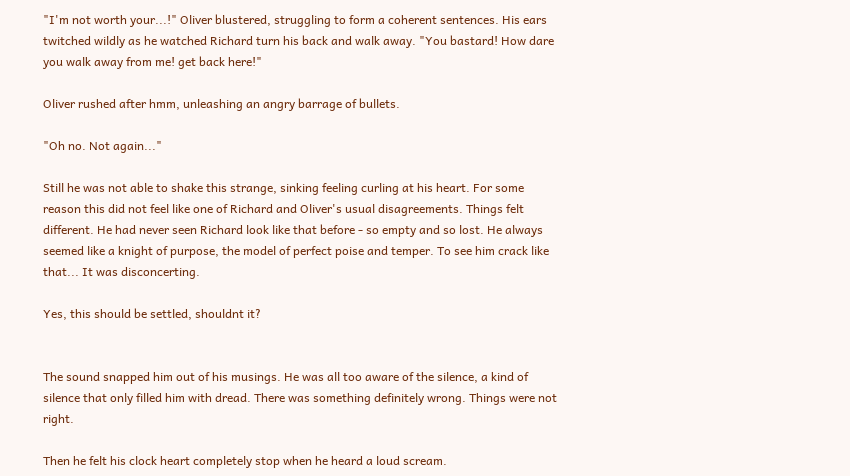"I'm not worth your...!" Oliver blustered, struggling to form a coherent sentences. His ears twitched wildly as he watched Richard turn his back and walk away. "You bastard! How dare you walk away from me! get back here!"

Oliver rushed after hmm, unleashing an angry barrage of bullets.

"Oh no. Not again..."

Still he was not able to shake this strange, sinking feeling curling at his heart. For some reason this did not feel like one of Richard and Oliver's usual disagreements. Things felt different. He had never seen Richard look like that before - so empty and so lost. He always seemed like a knight of purpose, the model of perfect poise and temper. To see him crack like that... It was disconcerting.

Yes, this should be settled, shouldnt it?


The sound snapped him out of his musings. He was all too aware of the silence, a kind of silence that only filled him with dread. There was something definitely wrong. Things were not right.

Then he felt his clock heart completely stop when he heard a loud scream.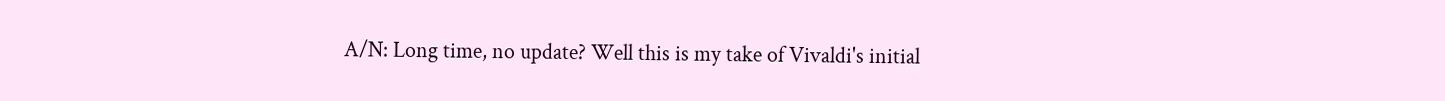A/N: Long time, no update? Well this is my take of Vivaldi's initial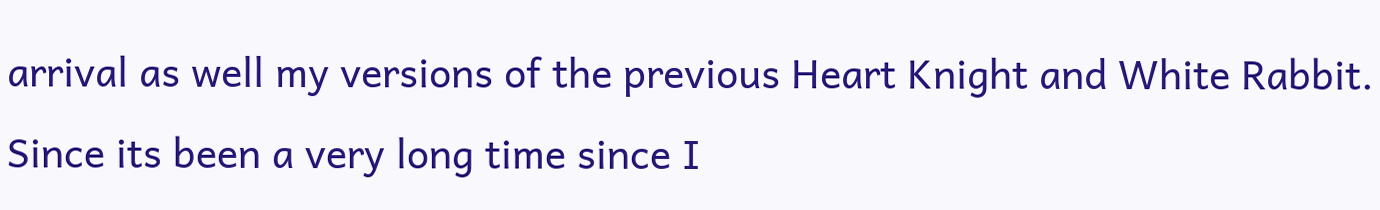arrival as well my versions of the previous Heart Knight and White Rabbit. Since its been a very long time since I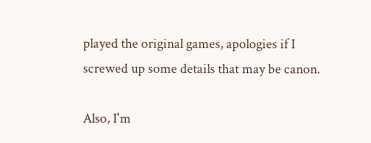played the original games, apologies if I screwed up some details that may be canon.

Also, I'm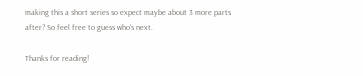making this a short series so expect maybe about 3 more parts after? So feel free to guess who's next.

Thanks for reading!